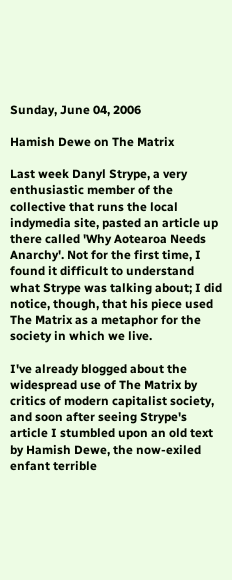Sunday, June 04, 2006

Hamish Dewe on The Matrix

Last week Danyl Strype, a very enthusiastic member of the collective that runs the local indymedia site, pasted an article up there called 'Why Aotearoa Needs Anarchy'. Not for the first time, I found it difficult to understand what Strype was talking about; I did notice, though, that his piece used The Matrix as a metaphor for the society in which we live.

I've already blogged about the widespread use of The Matrix by critics of modern capitalist society, and soon after seeing Strype's article I stumbled upon an old text by Hamish Dewe, the now-exiled enfant terrible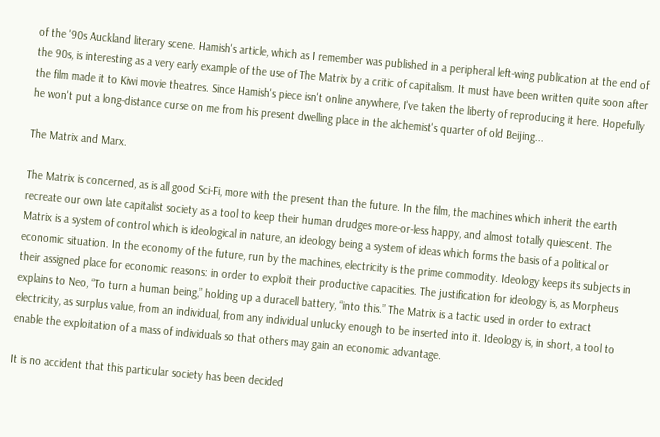of the '90s Auckland literary scene. Hamish's article, which as I remember was published in a peripheral left-wing publication at the end of the 90s, is interesting as a very early example of the use of The Matrix by a critic of capitalism. It must have been written quite soon after the film made it to Kiwi movie theatres. Since Hamish's piece isn't online anywhere, I've taken the liberty of reproducing it here. Hopefully he won't put a long-distance curse on me from his present dwelling place in the alchemist's quarter of old Beijing...

The Matrix and Marx.

The Matrix is concerned, as is all good Sci-Fi, more with the present than the future. In the film, the machines which inherit the earth recreate our own late capitalist society as a tool to keep their human drudges more-or-less happy, and almost totally quiescent. The Matrix is a system of control which is ideological in nature, an ideology being a system of ideas which forms the basis of a political or economic situation. In the economy of the future, run by the machines, electricity is the prime commodity. Ideology keeps its subjects in their assigned place for economic reasons: in order to exploit their productive capacities. The justification for ideology is, as Morpheus explains to Neo, “To turn a human being,” holding up a duracell battery, “into this.” The Matrix is a tactic used in order to extract electricity, as surplus value, from an individual, from any individual unlucky enough to be inserted into it. Ideology is, in short, a tool to enable the exploitation of a mass of individuals so that others may gain an economic advantage.

It is no accident that this particular society has been decided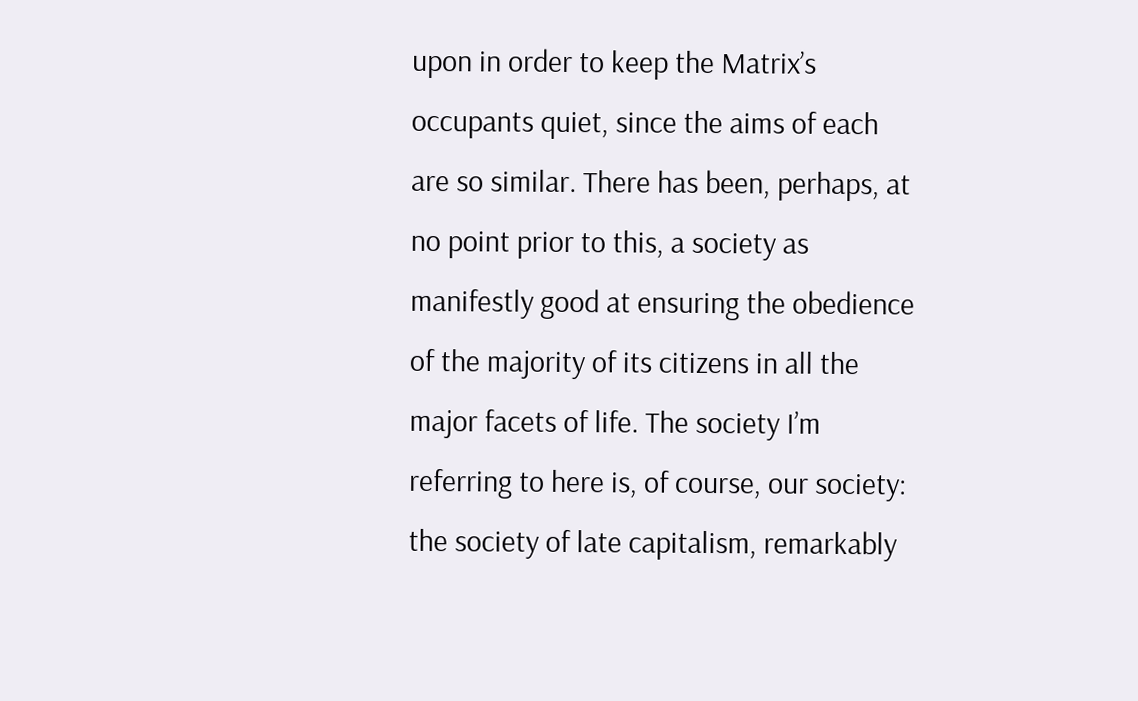upon in order to keep the Matrix’s occupants quiet, since the aims of each are so similar. There has been, perhaps, at no point prior to this, a society as manifestly good at ensuring the obedience of the majority of its citizens in all the major facets of life. The society I’m referring to here is, of course, our society: the society of late capitalism, remarkably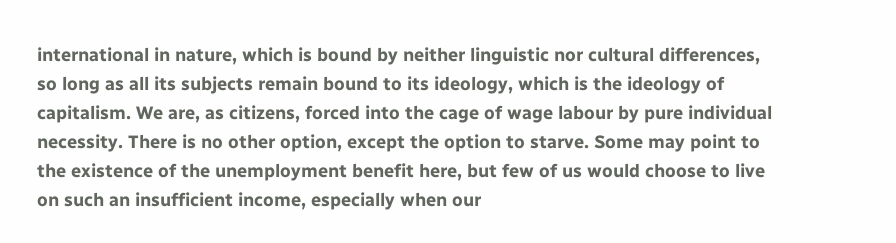international in nature, which is bound by neither linguistic nor cultural differences, so long as all its subjects remain bound to its ideology, which is the ideology of capitalism. We are, as citizens, forced into the cage of wage labour by pure individual necessity. There is no other option, except the option to starve. Some may point to the existence of the unemployment benefit here, but few of us would choose to live on such an insufficient income, especially when our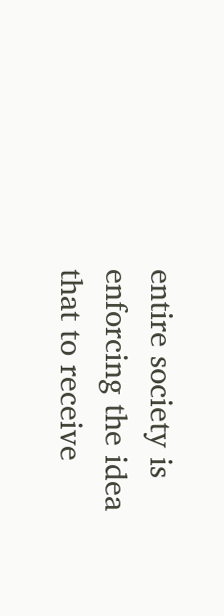entire society is enforcing the idea that to receive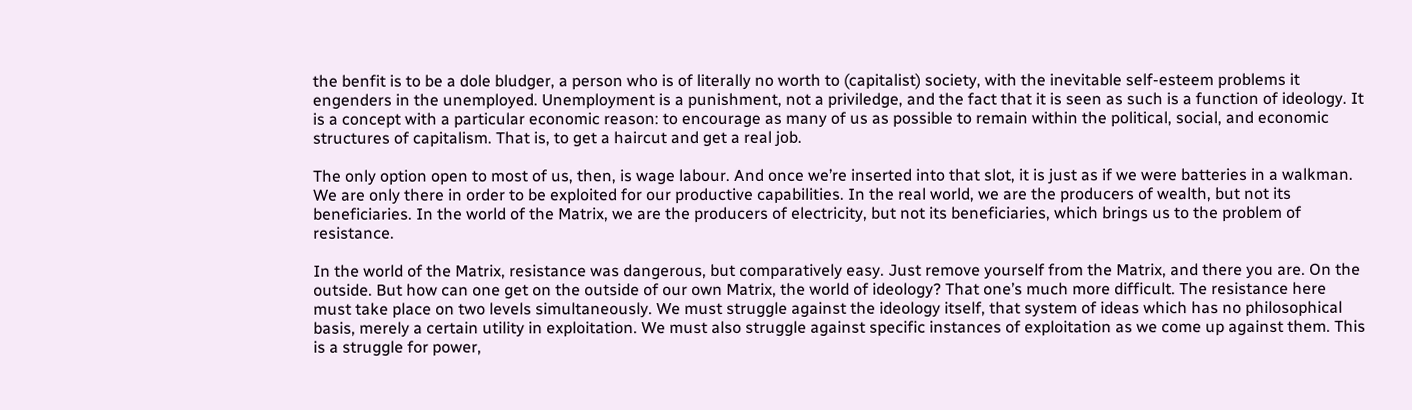the benfit is to be a dole bludger, a person who is of literally no worth to (capitalist) society, with the inevitable self-esteem problems it engenders in the unemployed. Unemployment is a punishment, not a priviledge, and the fact that it is seen as such is a function of ideology. It is a concept with a particular economic reason: to encourage as many of us as possible to remain within the political, social, and economic structures of capitalism. That is, to get a haircut and get a real job.

The only option open to most of us, then, is wage labour. And once we’re inserted into that slot, it is just as if we were batteries in a walkman. We are only there in order to be exploited for our productive capabilities. In the real world, we are the producers of wealth, but not its beneficiaries. In the world of the Matrix, we are the producers of electricity, but not its beneficiaries, which brings us to the problem of resistance.

In the world of the Matrix, resistance was dangerous, but comparatively easy. Just remove yourself from the Matrix, and there you are. On the outside. But how can one get on the outside of our own Matrix, the world of ideology? That one’s much more difficult. The resistance here must take place on two levels simultaneously. We must struggle against the ideology itself, that system of ideas which has no philosophical basis, merely a certain utility in exploitation. We must also struggle against specific instances of exploitation as we come up against them. This is a struggle for power,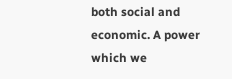both social and economic. A power which we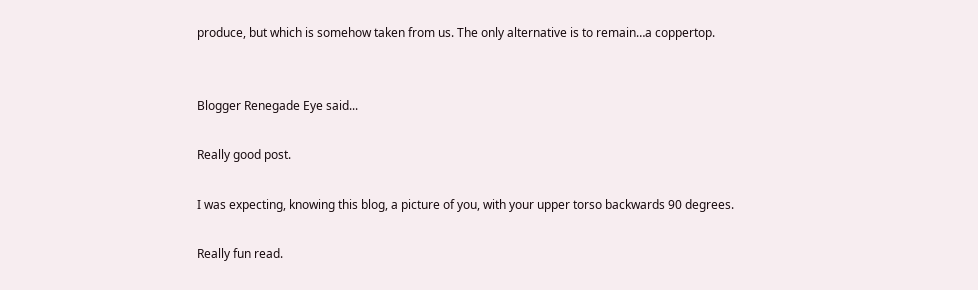produce, but which is somehow taken from us. The only alternative is to remain…a coppertop.


Blogger Renegade Eye said...

Really good post.

I was expecting, knowing this blog, a picture of you, with your upper torso backwards 90 degrees.

Really fun read.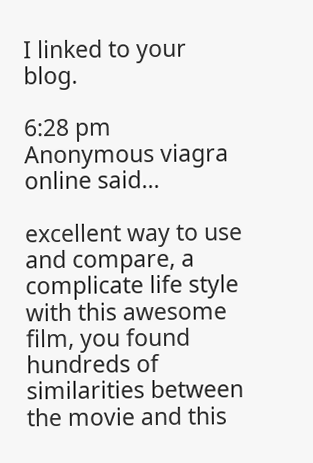I linked to your blog.

6:28 pm
Anonymous viagra online said...

excellent way to use and compare, a complicate life style with this awesome film, you found hundreds of similarities between the movie and this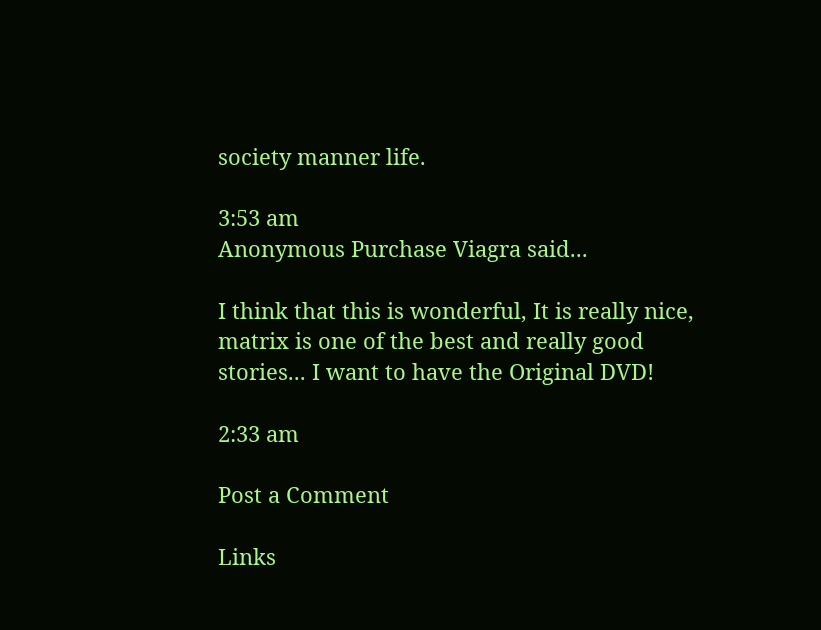society manner life.

3:53 am
Anonymous Purchase Viagra said...

I think that this is wonderful, It is really nice, matrix is one of the best and really good stories... I want to have the Original DVD!

2:33 am

Post a Comment

Links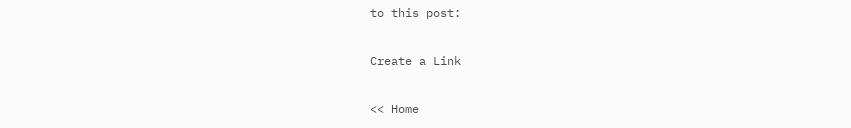to this post:

Create a Link

<< Home